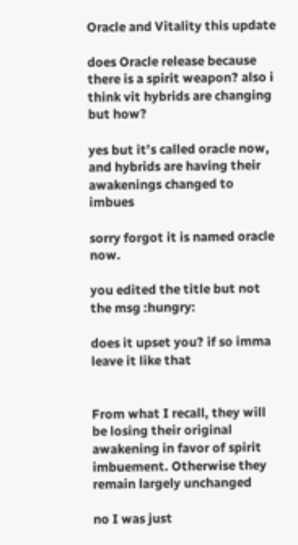Oracle and Vitality this update

does Oracle release because there is a spirit weapon? also i think vit hybrids are changing but how?

yes but it’s called oracle now, and hybrids are having their awakenings changed to imbues

sorry forgot it is named oracle now.

you edited the title but not the msg :hungry:

does it upset you? if so imma leave it like that


From what I recall, they will be losing their original awakening in favor of spirit imbuement. Otherwise they remain largely unchanged

no I was just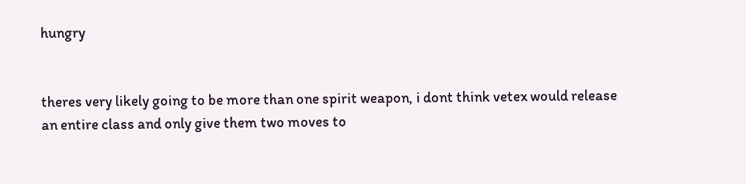hungry


theres very likely going to be more than one spirit weapon, i dont think vetex would release an entire class and only give them two moves to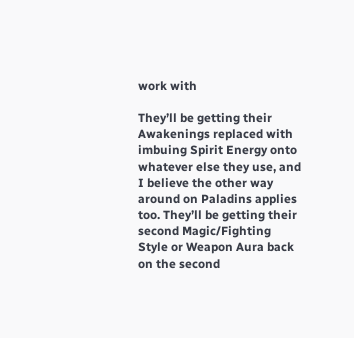work with

They’ll be getting their Awakenings replaced with imbuing Spirit Energy onto whatever else they use, and I believe the other way around on Paladins applies too. They’ll be getting their second Magic/Fighting Style or Weapon Aura back on the second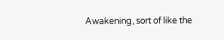Awakening, sort of like the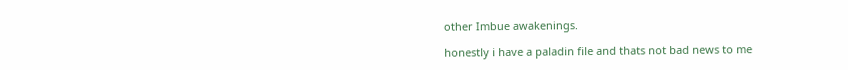other Imbue awakenings.

honestly i have a paladin file and thats not bad news to me